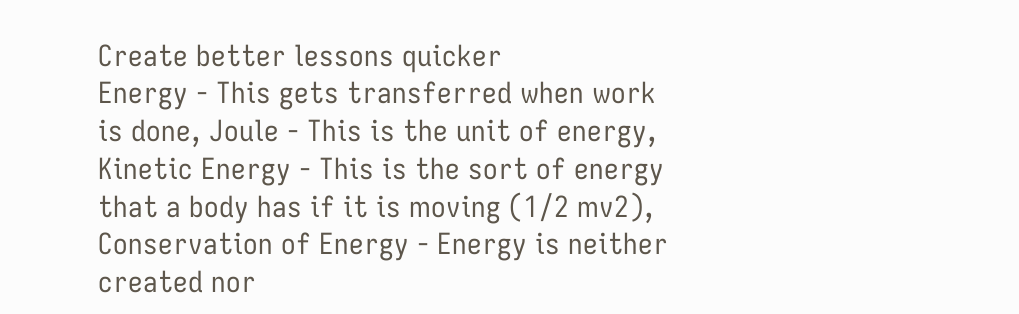Create better lessons quicker
Energy - This gets transferred when work is done, Joule - This is the unit of energy, Kinetic Energy - This is the sort of energy that a body has if it is moving (1/2 mv2), Conservation of Energy - Energy is neither created nor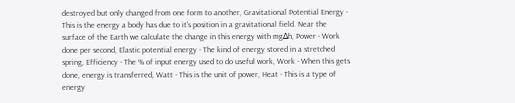destroyed but only changed from one form to another, Gravitational Potential Energy - This is the energy a body has due to it's position in a gravitational field. Near the surface of the Earth we calculate the change in this energy with mg∆h, Power - Work done per second, Elastic potential energy - The kind of energy stored in a stretched spring, Efficiency - The % of input energy used to do useful work, Work - When this gets done, energy is transferred, Watt - This is the unit of power, Heat - This is a type of energy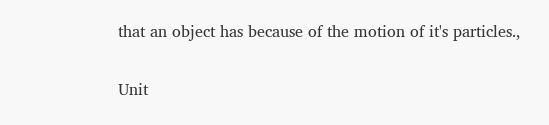that an object has because of the motion of it's particles.,

Unit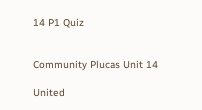14 P1 Quiz


Community Plucas Unit 14

United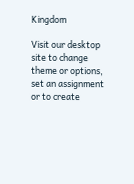Kingdom

Visit our desktop site to change theme or options, set an assignment or to create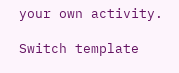your own activity.

Switch template